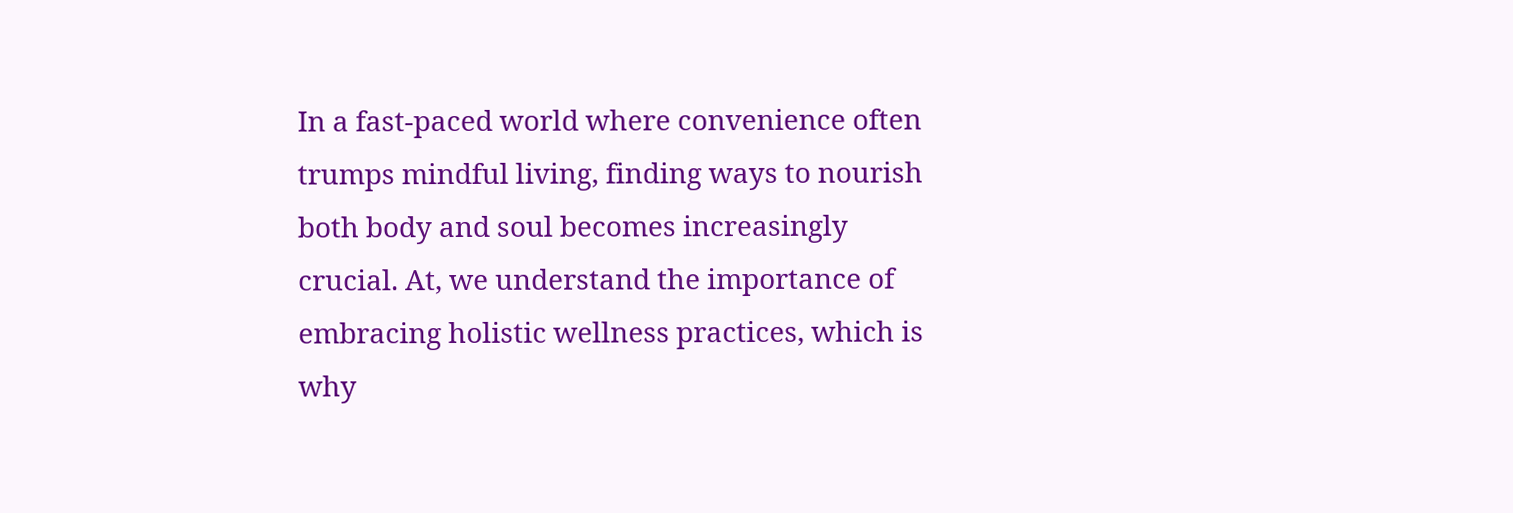In a fast-paced world where convenience often trumps mindful living, finding ways to nourish both body and soul becomes increasingly crucial. At, we understand the importance of embracing holistic wellness practices, which is why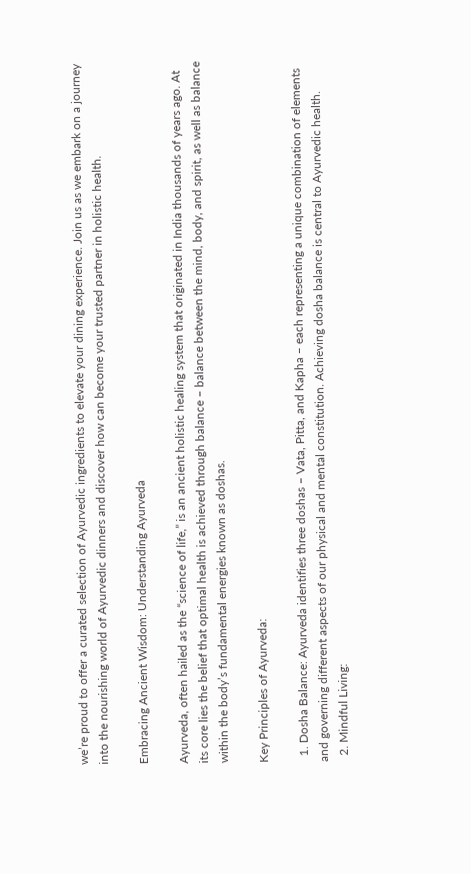we’re proud to offer a curated selection of Ayurvedic ingredients to elevate your dining experience. Join us as we embark on a journey into the nourishing world of Ayurvedic dinners and discover how can become your trusted partner in holistic health.

Embracing Ancient Wisdom: Understanding Ayurveda

Ayurveda, often hailed as the “science of life,” is an ancient holistic healing system that originated in India thousands of years ago. At its core lies the belief that optimal health is achieved through balance – balance between the mind, body, and spirit, as well as balance within the body’s fundamental energies known as doshas.

Key Principles of Ayurveda:

  1. Dosha Balance: Ayurveda identifies three doshas – Vata, Pitta, and Kapha – each representing a unique combination of elements and governing different aspects of our physical and mental constitution. Achieving dosha balance is central to Ayurvedic health.
  2. Mindful Living: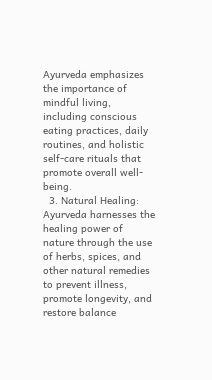Ayurveda emphasizes the importance of mindful living, including conscious eating practices, daily routines, and holistic self-care rituals that promote overall well-being.
  3. Natural Healing: Ayurveda harnesses the healing power of nature through the use of herbs, spices, and other natural remedies to prevent illness, promote longevity, and restore balance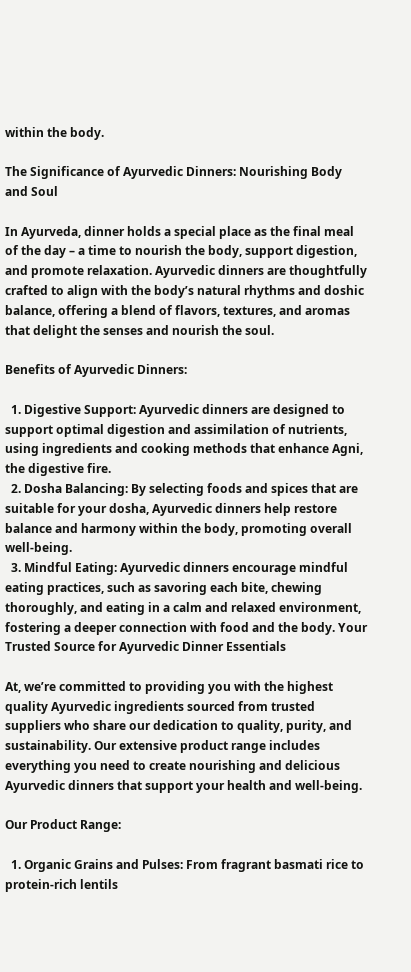within the body.

The Significance of Ayurvedic Dinners: Nourishing Body and Soul

In Ayurveda, dinner holds a special place as the final meal of the day – a time to nourish the body, support digestion, and promote relaxation. Ayurvedic dinners are thoughtfully crafted to align with the body’s natural rhythms and doshic balance, offering a blend of flavors, textures, and aromas that delight the senses and nourish the soul.

Benefits of Ayurvedic Dinners:

  1. Digestive Support: Ayurvedic dinners are designed to support optimal digestion and assimilation of nutrients, using ingredients and cooking methods that enhance Agni, the digestive fire.
  2. Dosha Balancing: By selecting foods and spices that are suitable for your dosha, Ayurvedic dinners help restore balance and harmony within the body, promoting overall well-being.
  3. Mindful Eating: Ayurvedic dinners encourage mindful eating practices, such as savoring each bite, chewing thoroughly, and eating in a calm and relaxed environment, fostering a deeper connection with food and the body. Your Trusted Source for Ayurvedic Dinner Essentials

At, we’re committed to providing you with the highest quality Ayurvedic ingredients sourced from trusted suppliers who share our dedication to quality, purity, and sustainability. Our extensive product range includes everything you need to create nourishing and delicious Ayurvedic dinners that support your health and well-being.

Our Product Range:

  1. Organic Grains and Pulses: From fragrant basmati rice to protein-rich lentils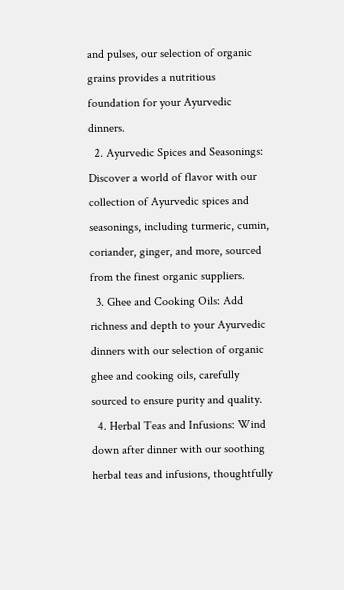and pulses, our selection of organic grains provides a nutritious foundation for your Ayurvedic dinners.
  2. Ayurvedic Spices and Seasonings: Discover a world of flavor with our collection of Ayurvedic spices and seasonings, including turmeric, cumin, coriander, ginger, and more, sourced from the finest organic suppliers.
  3. Ghee and Cooking Oils: Add richness and depth to your Ayurvedic dinners with our selection of organic ghee and cooking oils, carefully sourced to ensure purity and quality.
  4. Herbal Teas and Infusions: Wind down after dinner with our soothing herbal teas and infusions, thoughtfully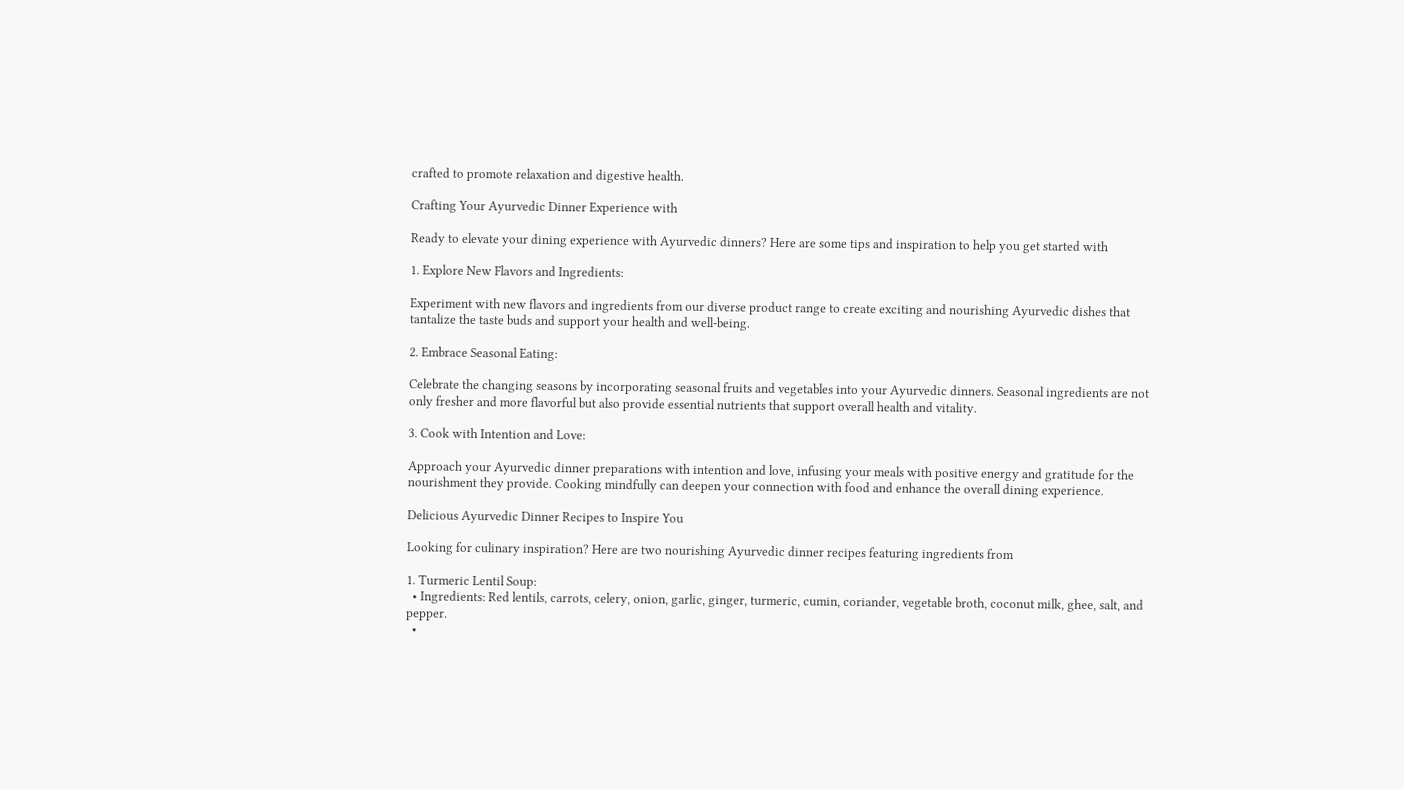crafted to promote relaxation and digestive health.

Crafting Your Ayurvedic Dinner Experience with

Ready to elevate your dining experience with Ayurvedic dinners? Here are some tips and inspiration to help you get started with

1. Explore New Flavors and Ingredients:

Experiment with new flavors and ingredients from our diverse product range to create exciting and nourishing Ayurvedic dishes that tantalize the taste buds and support your health and well-being.

2. Embrace Seasonal Eating:

Celebrate the changing seasons by incorporating seasonal fruits and vegetables into your Ayurvedic dinners. Seasonal ingredients are not only fresher and more flavorful but also provide essential nutrients that support overall health and vitality.

3. Cook with Intention and Love:

Approach your Ayurvedic dinner preparations with intention and love, infusing your meals with positive energy and gratitude for the nourishment they provide. Cooking mindfully can deepen your connection with food and enhance the overall dining experience.

Delicious Ayurvedic Dinner Recipes to Inspire You

Looking for culinary inspiration? Here are two nourishing Ayurvedic dinner recipes featuring ingredients from

1. Turmeric Lentil Soup:
  • Ingredients: Red lentils, carrots, celery, onion, garlic, ginger, turmeric, cumin, coriander, vegetable broth, coconut milk, ghee, salt, and pepper.
  •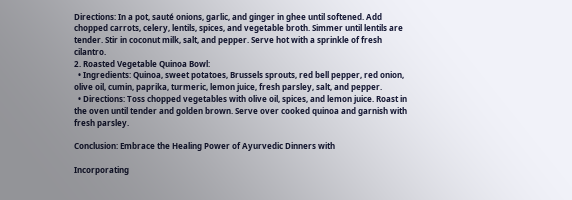Directions: In a pot, sauté onions, garlic, and ginger in ghee until softened. Add chopped carrots, celery, lentils, spices, and vegetable broth. Simmer until lentils are tender. Stir in coconut milk, salt, and pepper. Serve hot with a sprinkle of fresh cilantro.
2. Roasted Vegetable Quinoa Bowl:
  • Ingredients: Quinoa, sweet potatoes, Brussels sprouts, red bell pepper, red onion, olive oil, cumin, paprika, turmeric, lemon juice, fresh parsley, salt, and pepper.
  • Directions: Toss chopped vegetables with olive oil, spices, and lemon juice. Roast in the oven until tender and golden brown. Serve over cooked quinoa and garnish with fresh parsley.

Conclusion: Embrace the Healing Power of Ayurvedic Dinners with

Incorporating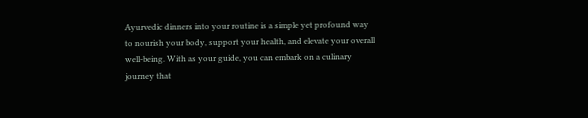Ayurvedic dinners into your routine is a simple yet profound way to nourish your body, support your health, and elevate your overall well-being. With as your guide, you can embark on a culinary journey that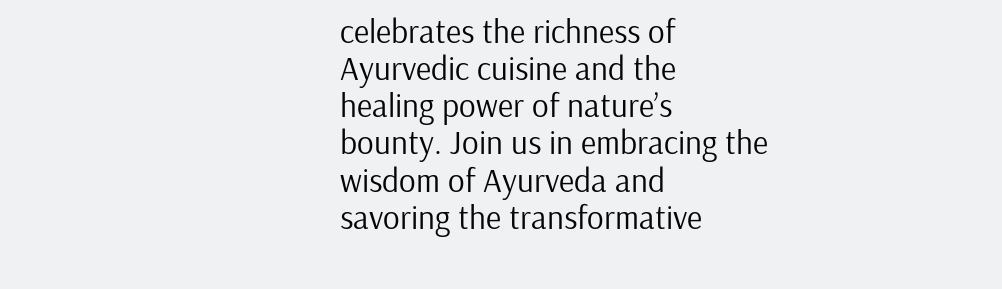celebrates the richness of Ayurvedic cuisine and the healing power of nature’s bounty. Join us in embracing the wisdom of Ayurveda and savoring the transformative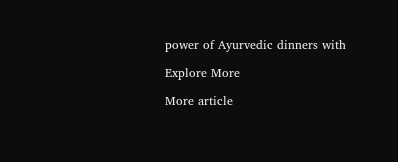power of Ayurvedic dinners with

Explore More

More article